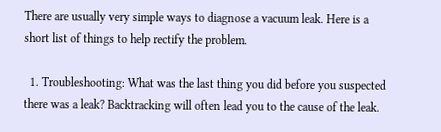There are usually very simple ways to diagnose a vacuum leak. Here is a short list of things to help rectify the problem.

  1. Troubleshooting: What was the last thing you did before you suspected there was a leak? Backtracking will often lead you to the cause of the leak.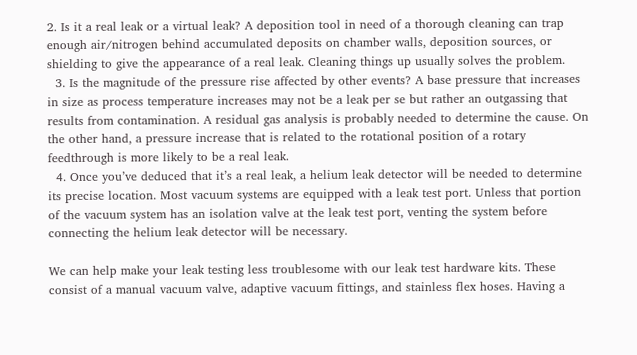2. Is it a real leak or a virtual leak? A deposition tool in need of a thorough cleaning can trap enough air/nitrogen behind accumulated deposits on chamber walls, deposition sources, or shielding to give the appearance of a real leak. Cleaning things up usually solves the problem.
  3. Is the magnitude of the pressure rise affected by other events? A base pressure that increases in size as process temperature increases may not be a leak per se but rather an outgassing that results from contamination. A residual gas analysis is probably needed to determine the cause. On the other hand, a pressure increase that is related to the rotational position of a rotary feedthrough is more likely to be a real leak.
  4. Once you’ve deduced that it’s a real leak, a helium leak detector will be needed to determine its precise location. Most vacuum systems are equipped with a leak test port. Unless that portion of the vacuum system has an isolation valve at the leak test port, venting the system before connecting the helium leak detector will be necessary.

We can help make your leak testing less troublesome with our leak test hardware kits. These consist of a manual vacuum valve, adaptive vacuum fittings, and stainless flex hoses. Having a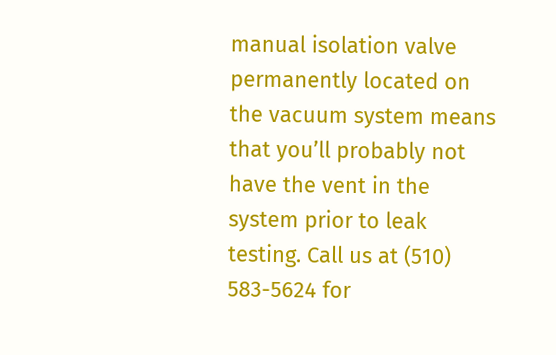manual isolation valve permanently located on the vacuum system means that you’ll probably not have the vent in the system prior to leak testing. Call us at (510) 583-5624 for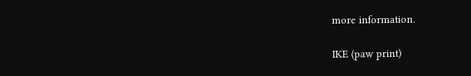more information.

IKE (paw print)